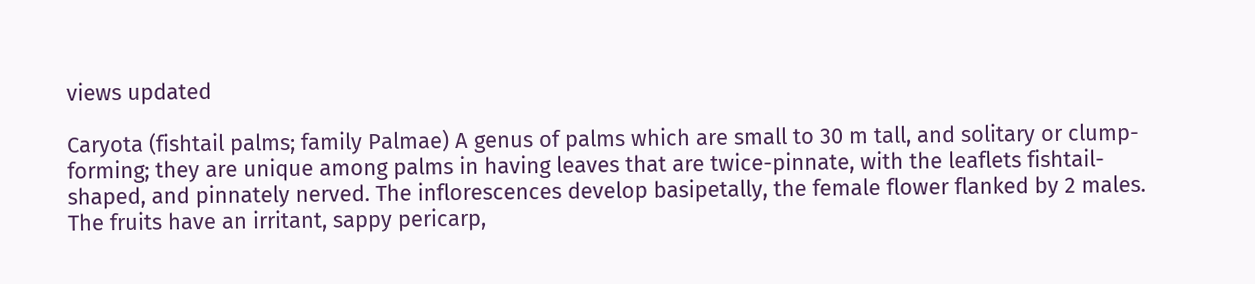views updated

Caryota (fishtail palms; family Palmae) A genus of palms which are small to 30 m tall, and solitary or clump-forming; they are unique among palms in having leaves that are twice-pinnate, with the leaflets fishtail-shaped, and pinnately nerved. The inflorescences develop basipetally, the female flower flanked by 2 males. The fruits have an irritant, sappy pericarp,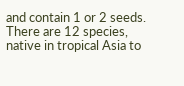and contain 1 or 2 seeds. There are 12 species, native in tropical Asia to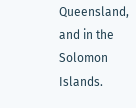Queensland, and in the Solomon Islands.